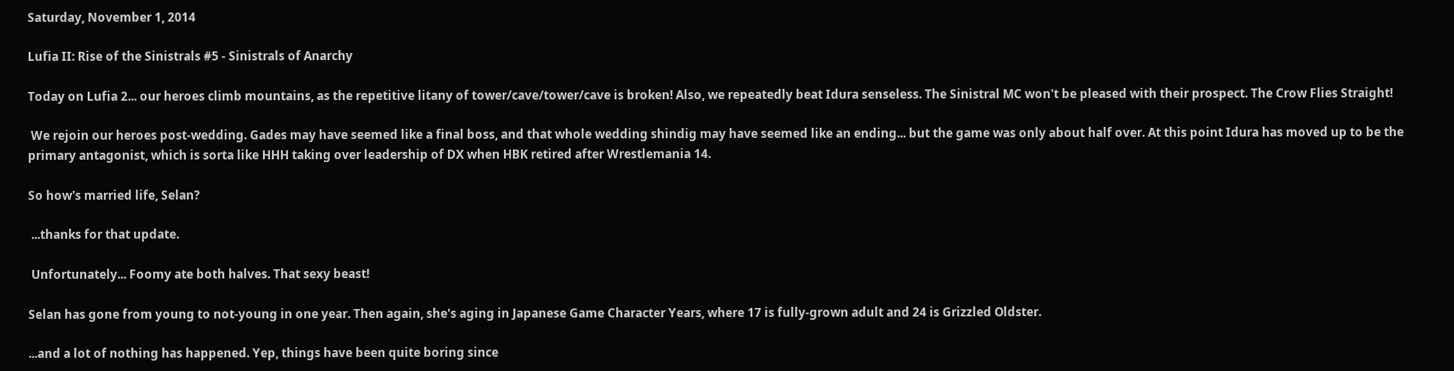Saturday, November 1, 2014

Lufia II: Rise of the Sinistrals #5 - Sinistrals of Anarchy

Today on Lufia 2... our heroes climb mountains, as the repetitive litany of tower/cave/tower/cave is broken! Also, we repeatedly beat Idura senseless. The Sinistral MC won't be pleased with their prospect. The Crow Flies Straight!

 We rejoin our heroes post-wedding. Gades may have seemed like a final boss, and that whole wedding shindig may have seemed like an ending... but the game was only about half over. At this point Idura has moved up to be the primary antagonist, which is sorta like HHH taking over leadership of DX when HBK retired after Wrestlemania 14.

So how's married life, Selan?

 ...thanks for that update.

 Unfortunately... Foomy ate both halves. That sexy beast!

Selan has gone from young to not-young in one year. Then again, she's aging in Japanese Game Character Years, where 17 is fully-grown adult and 24 is Grizzled Oldster.

...and a lot of nothing has happened. Yep, things have been quite boring since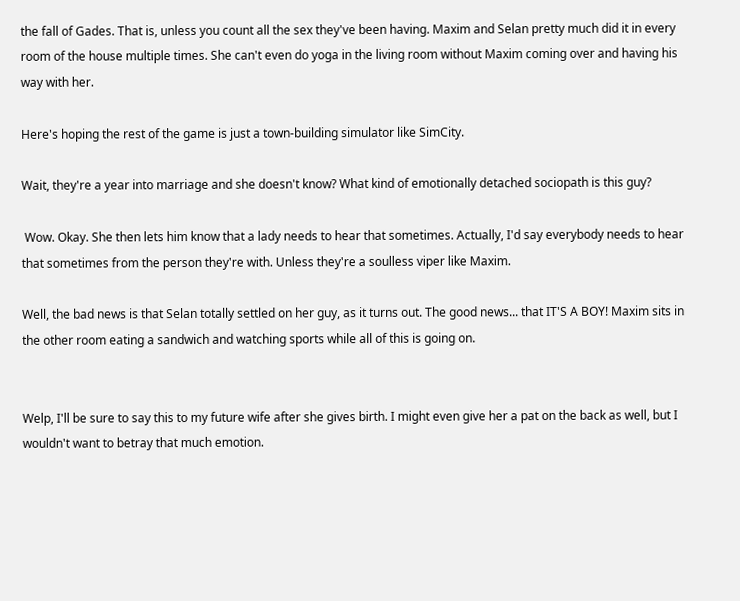the fall of Gades. That is, unless you count all the sex they've been having. Maxim and Selan pretty much did it in every room of the house multiple times. She can't even do yoga in the living room without Maxim coming over and having his way with her.

Here's hoping the rest of the game is just a town-building simulator like SimCity.

Wait, they're a year into marriage and she doesn't know? What kind of emotionally detached sociopath is this guy?

 Wow. Okay. She then lets him know that a lady needs to hear that sometimes. Actually, I'd say everybody needs to hear that sometimes from the person they're with. Unless they're a soulless viper like Maxim.

Well, the bad news is that Selan totally settled on her guy, as it turns out. The good news... that IT'S A BOY! Maxim sits in the other room eating a sandwich and watching sports while all of this is going on.


Welp, I'll be sure to say this to my future wife after she gives birth. I might even give her a pat on the back as well, but I wouldn't want to betray that much emotion.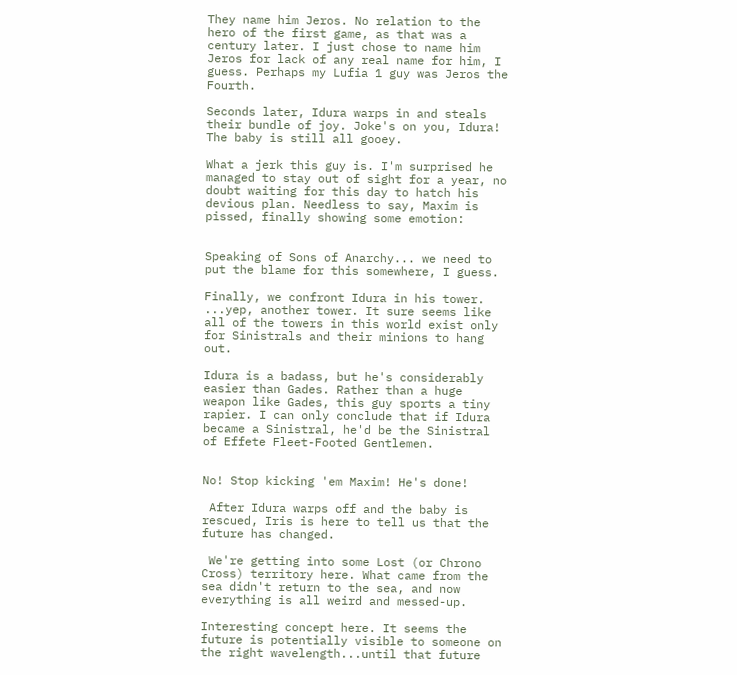They name him Jeros. No relation to the hero of the first game, as that was a century later. I just chose to name him Jeros for lack of any real name for him, I guess. Perhaps my Lufia 1 guy was Jeros the Fourth.

Seconds later, Idura warps in and steals their bundle of joy. Joke's on you, Idura! The baby is still all gooey.

What a jerk this guy is. I'm surprised he managed to stay out of sight for a year, no doubt waiting for this day to hatch his devious plan. Needless to say, Maxim is pissed, finally showing some emotion:


Speaking of Sons of Anarchy... we need to put the blame for this somewhere, I guess.

Finally, we confront Idura in his tower. ...yep, another tower. It sure seems like all of the towers in this world exist only for Sinistrals and their minions to hang out.

Idura is a badass, but he's considerably easier than Gades. Rather than a huge weapon like Gades, this guy sports a tiny rapier. I can only conclude that if Idura became a Sinistral, he'd be the Sinistral of Effete Fleet-Footed Gentlemen.


No! Stop kicking 'em Maxim! He's done!

 After Idura warps off and the baby is rescued, Iris is here to tell us that the future has changed.

 We're getting into some Lost (or Chrono Cross) territory here. What came from the sea didn't return to the sea, and now everything is all weird and messed-up.

Interesting concept here. It seems the future is potentially visible to someone on the right wavelength...until that future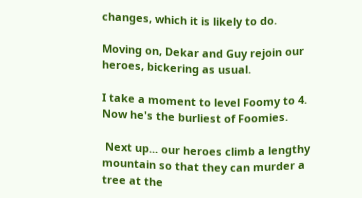changes, which it is likely to do.

Moving on, Dekar and Guy rejoin our heroes, bickering as usual.

I take a moment to level Foomy to 4. Now he's the burliest of Foomies.

 Next up... our heroes climb a lengthy mountain so that they can murder a tree at the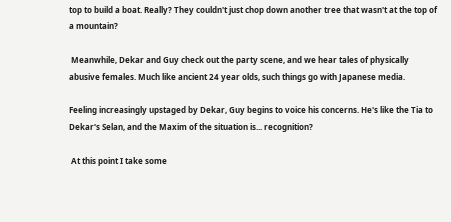top to build a boat. Really? They couldn't just chop down another tree that wasn't at the top of a mountain?

 Meanwhile, Dekar and Guy check out the party scene, and we hear tales of physically abusive females. Much like ancient 24 year olds, such things go with Japanese media.

Feeling increasingly upstaged by Dekar, Guy begins to voice his concerns. He's like the Tia to Dekar's Selan, and the Maxim of the situation is... recognition?

 At this point I take some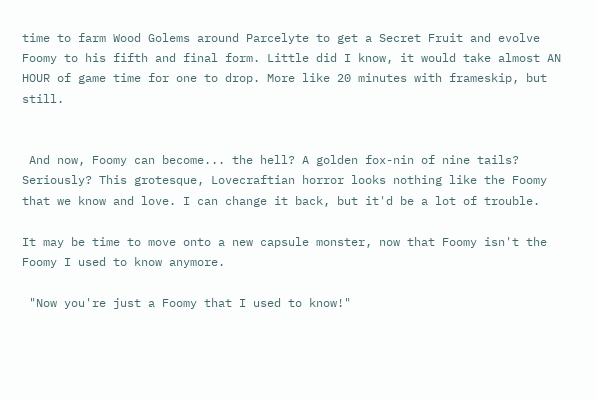time to farm Wood Golems around Parcelyte to get a Secret Fruit and evolve Foomy to his fifth and final form. Little did I know, it would take almost AN HOUR of game time for one to drop. More like 20 minutes with frameskip, but still.


 And now, Foomy can become... the hell? A golden fox-nin of nine tails? Seriously? This grotesque, Lovecraftian horror looks nothing like the Foomy that we know and love. I can change it back, but it'd be a lot of trouble.

It may be time to move onto a new capsule monster, now that Foomy isn't the Foomy I used to know anymore.

 "Now you're just a Foomy that I used to know!"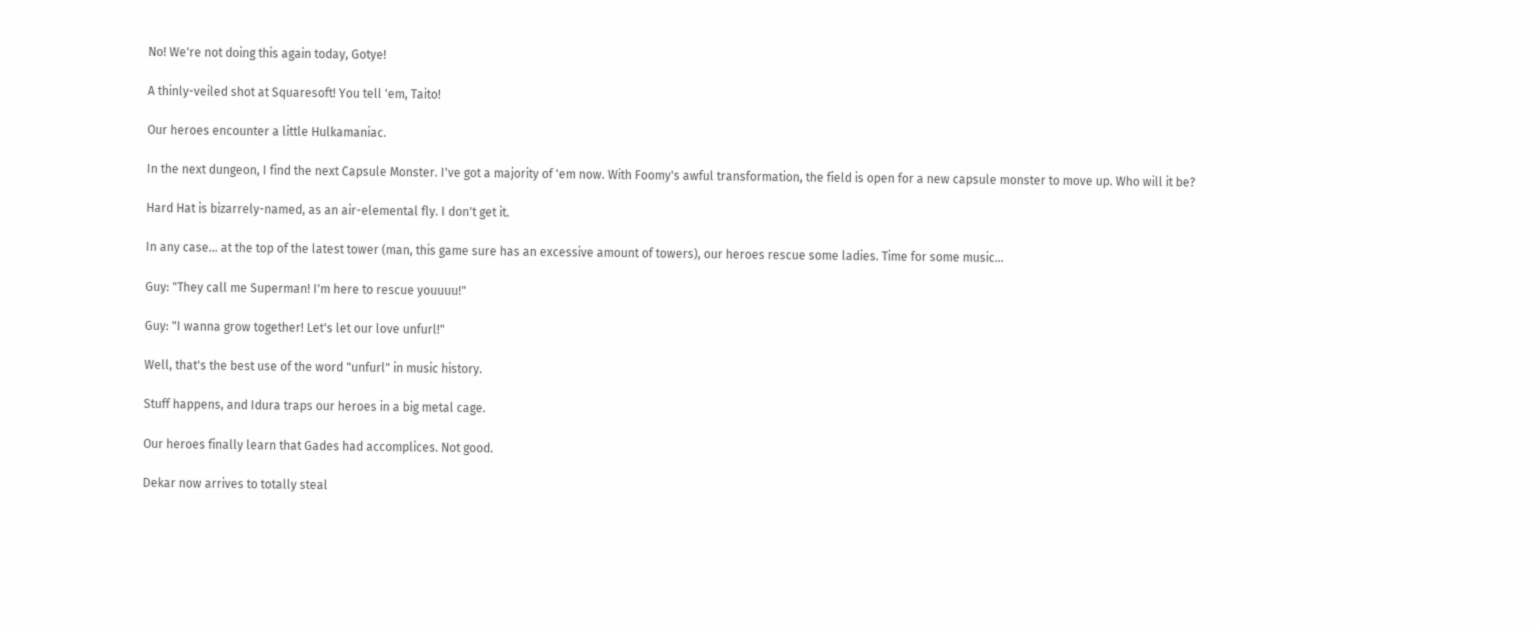No! We're not doing this again today, Gotye!

A thinly-veiled shot at Squaresoft! You tell 'em, Taito!

Our heroes encounter a little Hulkamaniac.

In the next dungeon, I find the next Capsule Monster. I've got a majority of 'em now. With Foomy's awful transformation, the field is open for a new capsule monster to move up. Who will it be?

Hard Hat is bizarrely-named, as an air-elemental fly. I don't get it.

In any case... at the top of the latest tower (man, this game sure has an excessive amount of towers), our heroes rescue some ladies. Time for some music...

Guy: "They call me Superman! I'm here to rescue youuuu!"

Guy: "I wanna grow together! Let's let our love unfurl!"

Well, that's the best use of the word "unfurl" in music history.

Stuff happens, and Idura traps our heroes in a big metal cage.

Our heroes finally learn that Gades had accomplices. Not good.

Dekar now arrives to totally steal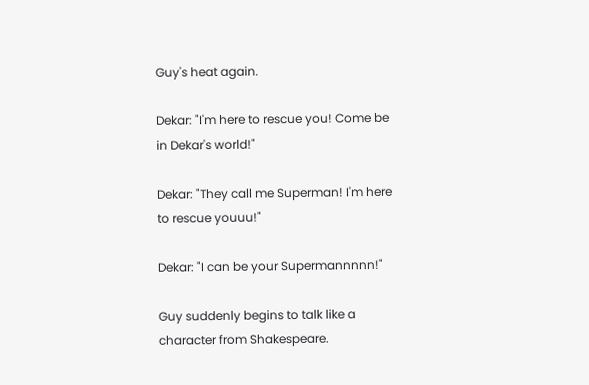Guy's heat again.

Dekar: "I'm here to rescue you! Come be in Dekar's world!"

Dekar: "They call me Superman! I'm here to rescue youuu!"

Dekar: "I can be your Supermannnnn!"

Guy suddenly begins to talk like a character from Shakespeare.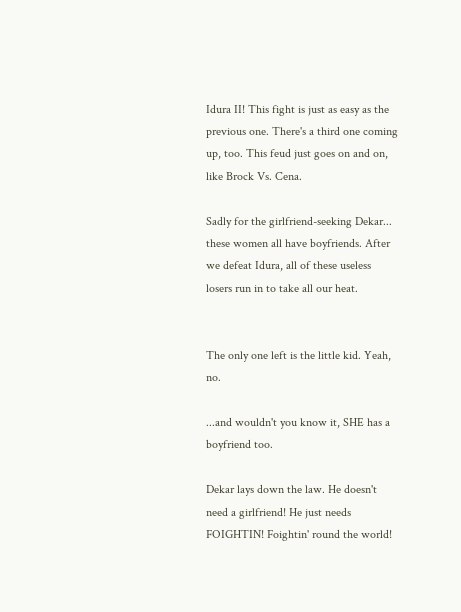Idura II! This fight is just as easy as the previous one. There's a third one coming up, too. This feud just goes on and on, like Brock Vs. Cena.

Sadly for the girlfriend-seeking Dekar... these women all have boyfriends. After we defeat Idura, all of these useless losers run in to take all our heat.


The only one left is the little kid. Yeah, no.

...and wouldn't you know it, SHE has a boyfriend too.

Dekar lays down the law. He doesn't need a girlfriend! He just needs FOIGHTIN! Foightin' round the world!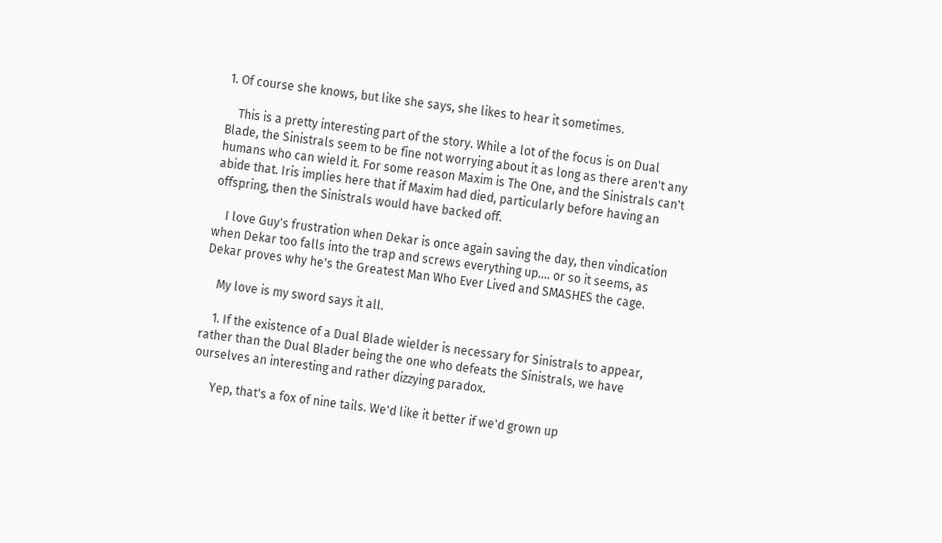1. Of course she knows, but like she says, she likes to hear it sometimes.

    This is a pretty interesting part of the story. While a lot of the focus is on Dual Blade, the Sinistrals seem to be fine not worrying about it as long as there aren't any humans who can wield it. For some reason Maxim is The One, and the Sinistrals can't abide that. Iris implies here that if Maxim had died, particularly before having an offspring, then the Sinistrals would have backed off.

    I love Guy's frustration when Dekar is once again saving the day, then vindication when Dekar too falls into the trap and screws everything up.... or so it seems, as Dekar proves why he's the Greatest Man Who Ever Lived and SMASHES the cage.

    My love is my sword says it all.

    1. If the existence of a Dual Blade wielder is necessary for Sinistrals to appear, rather than the Dual Blader being the one who defeats the Sinistrals, we have ourselves an interesting and rather dizzying paradox.

      Yep, that's a fox of nine tails. We'd like it better if we'd grown up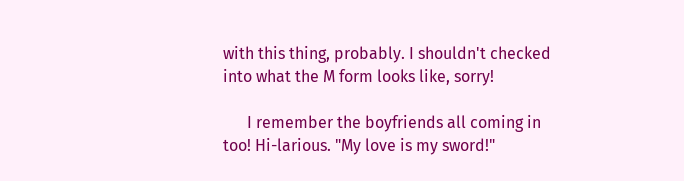with this thing, probably. I shouldn't checked into what the M form looks like, sorry!

      I remember the boyfriends all coming in too! Hi-larious. "My love is my sword!"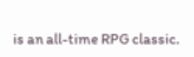is an all-time RPG classic.